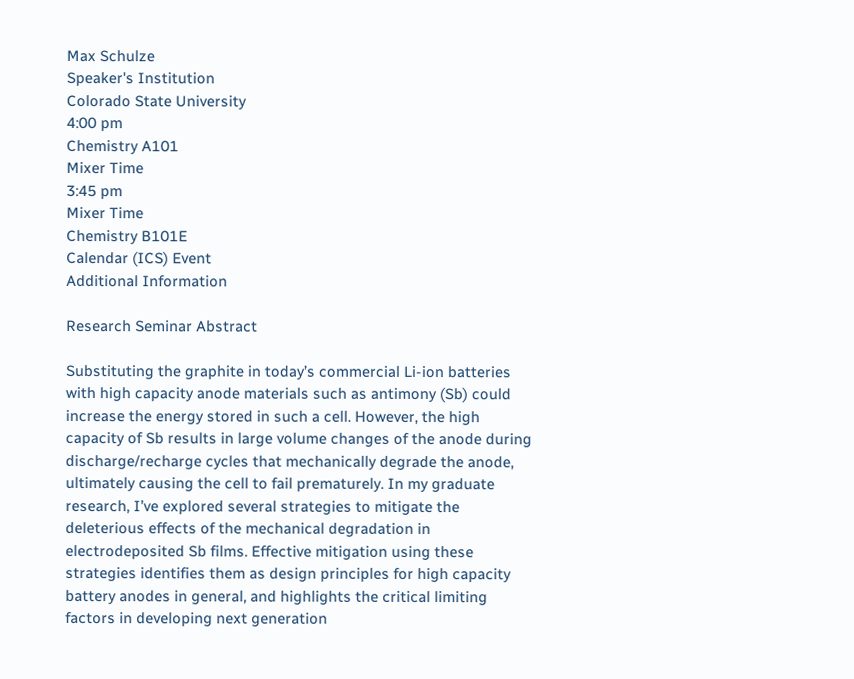Max Schulze
Speaker's Institution
Colorado State University
4:00 pm
Chemistry A101
Mixer Time
3:45 pm
Mixer Time
Chemistry B101E
Calendar (ICS) Event
Additional Information

Research Seminar Abstract

Substituting the graphite in today’s commercial Li-ion batteries with high capacity anode materials such as antimony (Sb) could increase the energy stored in such a cell. However, the high capacity of Sb results in large volume changes of the anode during discharge/recharge cycles that mechanically degrade the anode, ultimately causing the cell to fail prematurely. In my graduate research, I’ve explored several strategies to mitigate the deleterious effects of the mechanical degradation in electrodeposited Sb films. Effective mitigation using these strategies identifies them as design principles for high capacity battery anodes in general, and highlights the critical limiting factors in developing next generation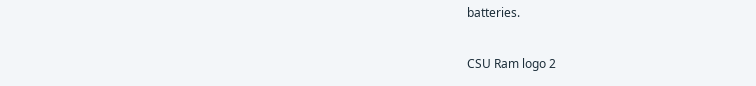batteries.

CSU Ram logo 2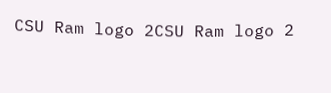CSU Ram logo 2CSU Ram logo 2